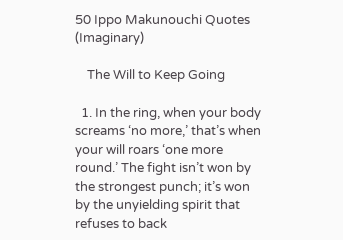50 Ippo Makunouchi Quotes (Imaginary)

    The Will to Keep Going

  1. In the ring, when your body screams ‘no more,’ that’s when your will roars ‘one more round.’ The fight isn’t won by the strongest punch; it’s won by the unyielding spirit that refuses to back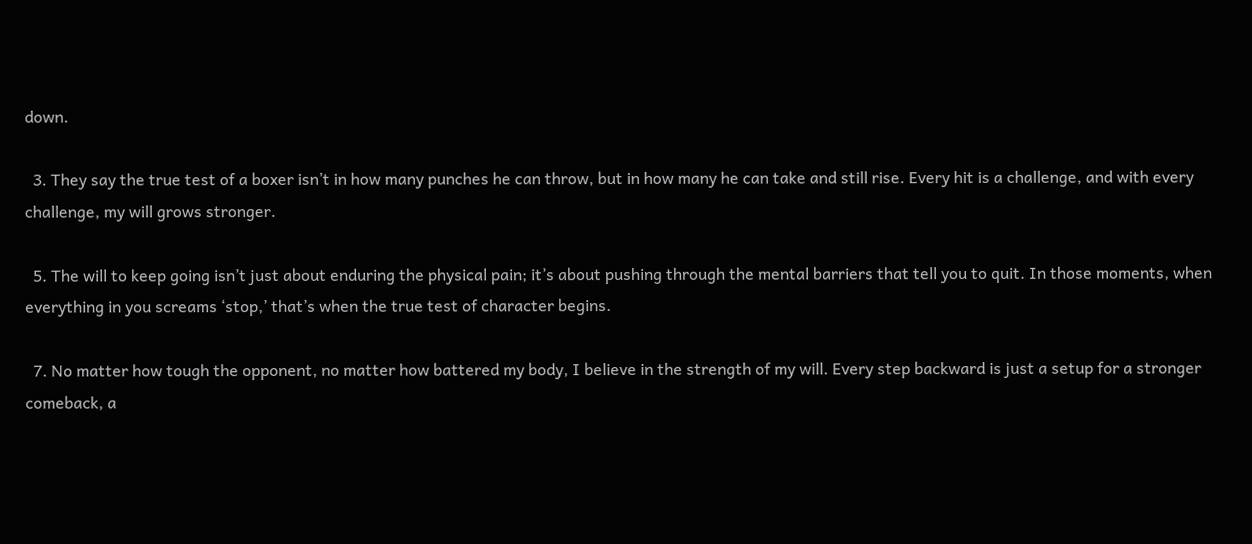down.

  3. They say the true test of a boxer isn’t in how many punches he can throw, but in how many he can take and still rise. Every hit is a challenge, and with every challenge, my will grows stronger.

  5. The will to keep going isn’t just about enduring the physical pain; it’s about pushing through the mental barriers that tell you to quit. In those moments, when everything in you screams ‘stop,’ that’s when the true test of character begins.

  7. No matter how tough the opponent, no matter how battered my body, I believe in the strength of my will. Every step backward is just a setup for a stronger comeback, a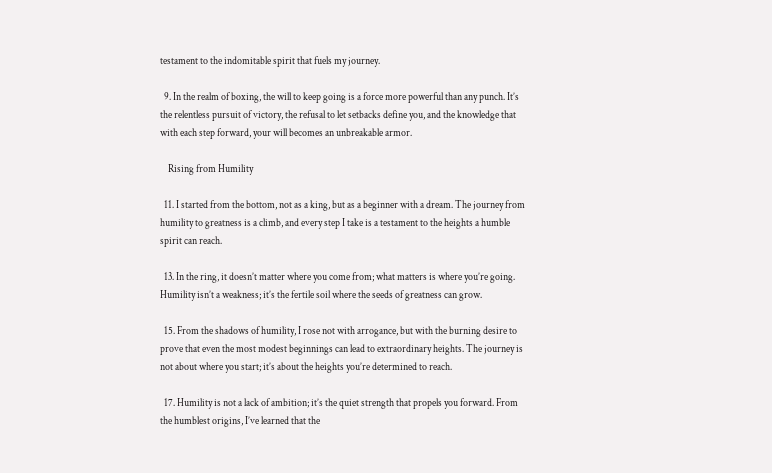testament to the indomitable spirit that fuels my journey.

  9. In the realm of boxing, the will to keep going is a force more powerful than any punch. It’s the relentless pursuit of victory, the refusal to let setbacks define you, and the knowledge that with each step forward, your will becomes an unbreakable armor.

    Rising from Humility

  11. I started from the bottom, not as a king, but as a beginner with a dream. The journey from humility to greatness is a climb, and every step I take is a testament to the heights a humble spirit can reach.

  13. In the ring, it doesn’t matter where you come from; what matters is where you’re going. Humility isn’t a weakness; it’s the fertile soil where the seeds of greatness can grow.

  15. From the shadows of humility, I rose not with arrogance, but with the burning desire to prove that even the most modest beginnings can lead to extraordinary heights. The journey is not about where you start; it’s about the heights you’re determined to reach.

  17. Humility is not a lack of ambition; it’s the quiet strength that propels you forward. From the humblest origins, I’ve learned that the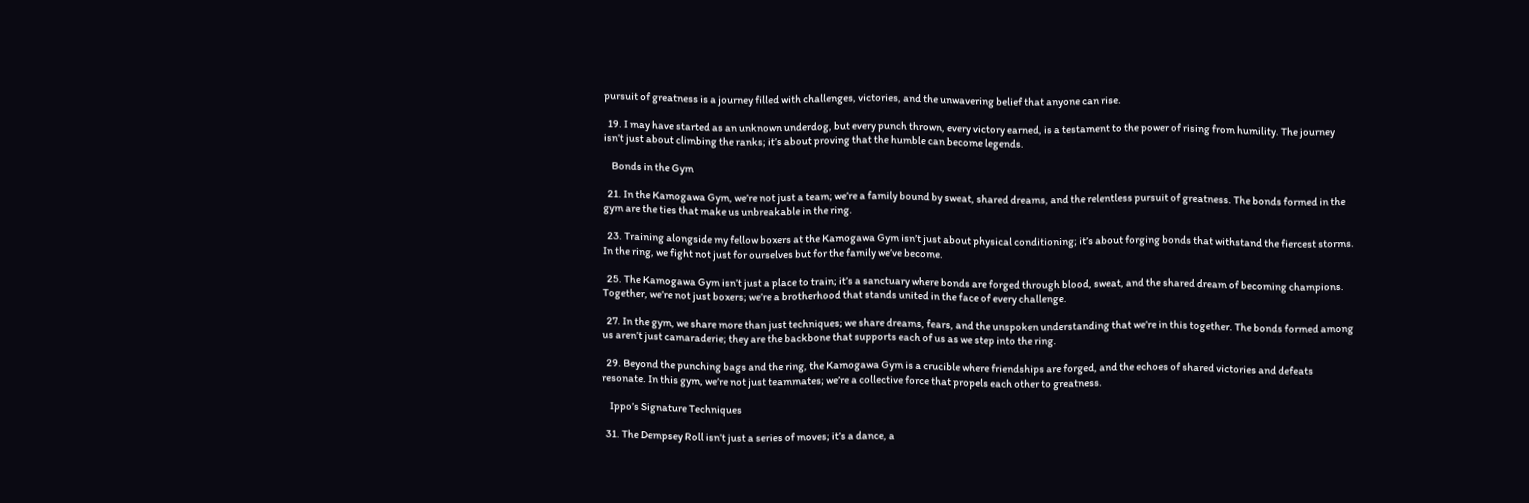pursuit of greatness is a journey filled with challenges, victories, and the unwavering belief that anyone can rise.

  19. I may have started as an unknown underdog, but every punch thrown, every victory earned, is a testament to the power of rising from humility. The journey isn’t just about climbing the ranks; it’s about proving that the humble can become legends.

    Bonds in the Gym

  21. In the Kamogawa Gym, we’re not just a team; we’re a family bound by sweat, shared dreams, and the relentless pursuit of greatness. The bonds formed in the gym are the ties that make us unbreakable in the ring.

  23. Training alongside my fellow boxers at the Kamogawa Gym isn’t just about physical conditioning; it’s about forging bonds that withstand the fiercest storms. In the ring, we fight not just for ourselves but for the family we’ve become.

  25. The Kamogawa Gym isn’t just a place to train; it’s a sanctuary where bonds are forged through blood, sweat, and the shared dream of becoming champions. Together, we’re not just boxers; we’re a brotherhood that stands united in the face of every challenge.

  27. In the gym, we share more than just techniques; we share dreams, fears, and the unspoken understanding that we’re in this together. The bonds formed among us aren’t just camaraderie; they are the backbone that supports each of us as we step into the ring.

  29. Beyond the punching bags and the ring, the Kamogawa Gym is a crucible where friendships are forged, and the echoes of shared victories and defeats resonate. In this gym, we’re not just teammates; we’re a collective force that propels each other to greatness.

    Ippo’s Signature Techniques

  31. The Dempsey Roll isn’t just a series of moves; it’s a dance, a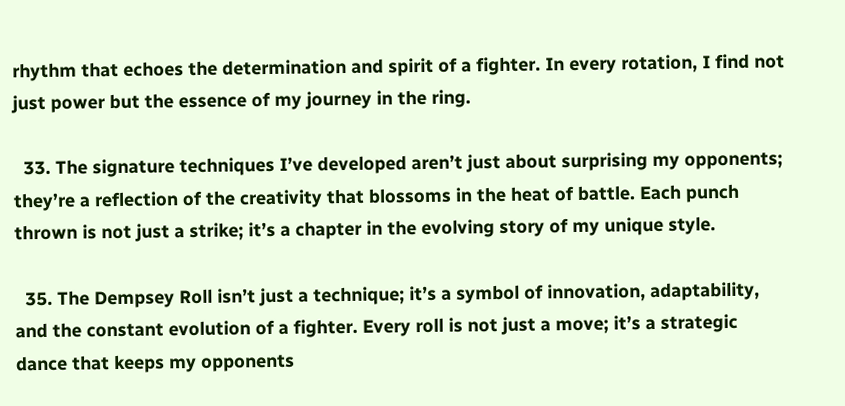rhythm that echoes the determination and spirit of a fighter. In every rotation, I find not just power but the essence of my journey in the ring.

  33. The signature techniques I’ve developed aren’t just about surprising my opponents; they’re a reflection of the creativity that blossoms in the heat of battle. Each punch thrown is not just a strike; it’s a chapter in the evolving story of my unique style.

  35. The Dempsey Roll isn’t just a technique; it’s a symbol of innovation, adaptability, and the constant evolution of a fighter. Every roll is not just a move; it’s a strategic dance that keeps my opponents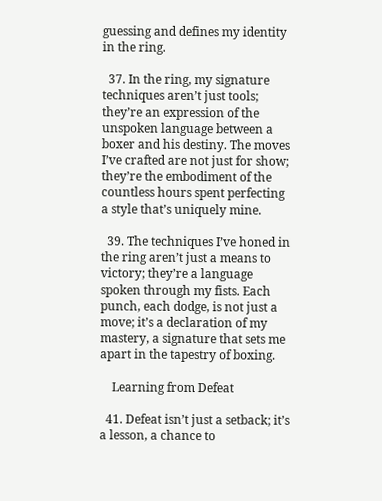guessing and defines my identity in the ring.

  37. In the ring, my signature techniques aren’t just tools; they’re an expression of the unspoken language between a boxer and his destiny. The moves I’ve crafted are not just for show; they’re the embodiment of the countless hours spent perfecting a style that’s uniquely mine.

  39. The techniques I’ve honed in the ring aren’t just a means to victory; they’re a language spoken through my fists. Each punch, each dodge, is not just a move; it’s a declaration of my mastery, a signature that sets me apart in the tapestry of boxing.

    Learning from Defeat

  41. Defeat isn’t just a setback; it’s a lesson, a chance to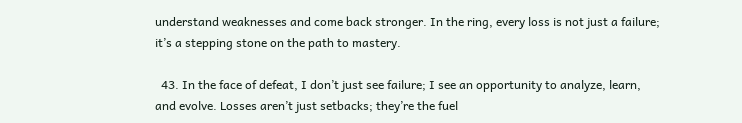understand weaknesses and come back stronger. In the ring, every loss is not just a failure; it’s a stepping stone on the path to mastery.

  43. In the face of defeat, I don’t just see failure; I see an opportunity to analyze, learn, and evolve. Losses aren’t just setbacks; they’re the fuel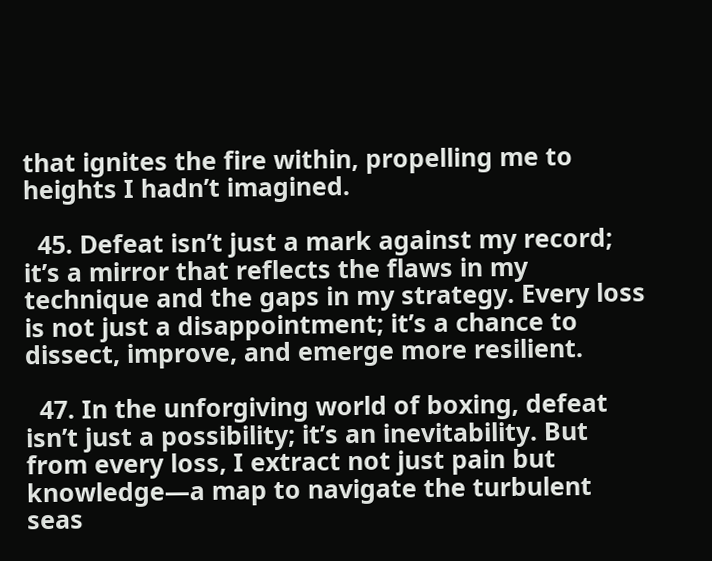that ignites the fire within, propelling me to heights I hadn’t imagined.

  45. Defeat isn’t just a mark against my record; it’s a mirror that reflects the flaws in my technique and the gaps in my strategy. Every loss is not just a disappointment; it’s a chance to dissect, improve, and emerge more resilient.

  47. In the unforgiving world of boxing, defeat isn’t just a possibility; it’s an inevitability. But from every loss, I extract not just pain but knowledge—a map to navigate the turbulent seas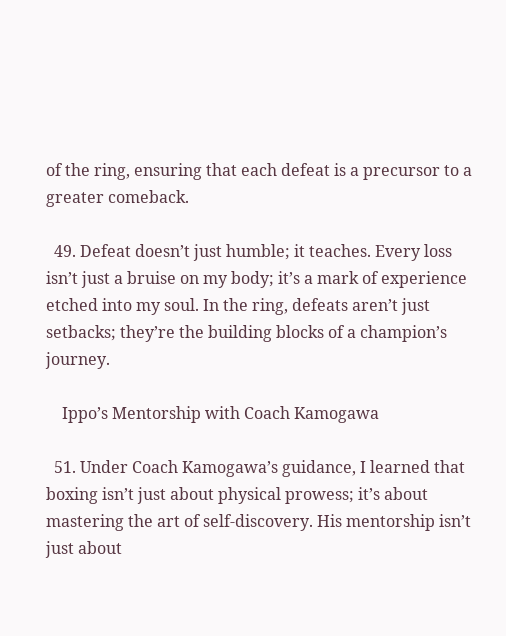of the ring, ensuring that each defeat is a precursor to a greater comeback.

  49. Defeat doesn’t just humble; it teaches. Every loss isn’t just a bruise on my body; it’s a mark of experience etched into my soul. In the ring, defeats aren’t just setbacks; they’re the building blocks of a champion’s journey.

    Ippo’s Mentorship with Coach Kamogawa

  51. Under Coach Kamogawa’s guidance, I learned that boxing isn’t just about physical prowess; it’s about mastering the art of self-discovery. His mentorship isn’t just about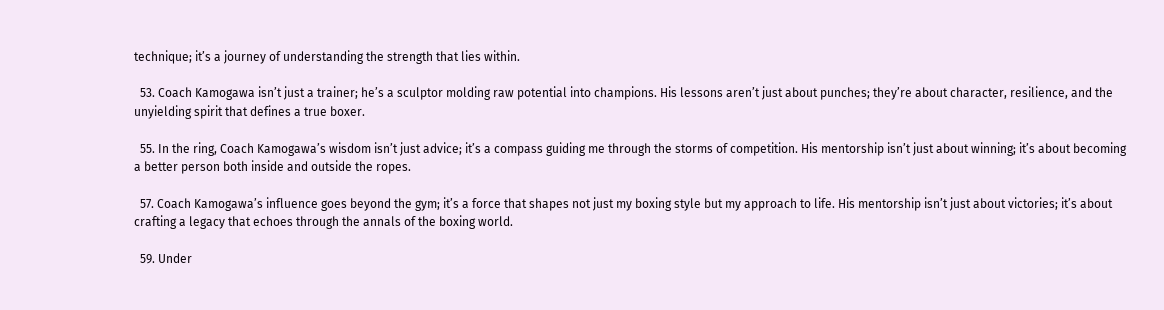technique; it’s a journey of understanding the strength that lies within.

  53. Coach Kamogawa isn’t just a trainer; he’s a sculptor molding raw potential into champions. His lessons aren’t just about punches; they’re about character, resilience, and the unyielding spirit that defines a true boxer.

  55. In the ring, Coach Kamogawa’s wisdom isn’t just advice; it’s a compass guiding me through the storms of competition. His mentorship isn’t just about winning; it’s about becoming a better person both inside and outside the ropes.

  57. Coach Kamogawa’s influence goes beyond the gym; it’s a force that shapes not just my boxing style but my approach to life. His mentorship isn’t just about victories; it’s about crafting a legacy that echoes through the annals of the boxing world.

  59. Under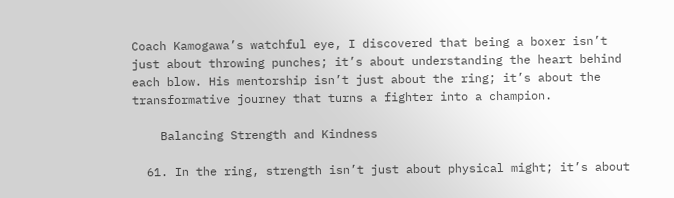Coach Kamogawa’s watchful eye, I discovered that being a boxer isn’t just about throwing punches; it’s about understanding the heart behind each blow. His mentorship isn’t just about the ring; it’s about the transformative journey that turns a fighter into a champion.

    Balancing Strength and Kindness

  61. In the ring, strength isn’t just about physical might; it’s about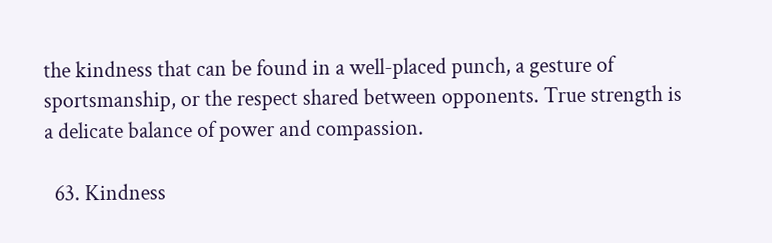the kindness that can be found in a well-placed punch, a gesture of sportsmanship, or the respect shared between opponents. True strength is a delicate balance of power and compassion.

  63. Kindness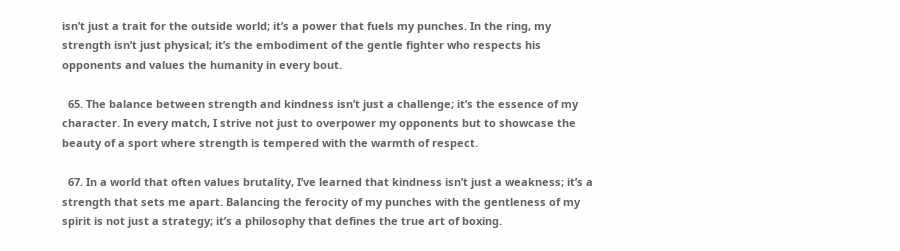isn’t just a trait for the outside world; it’s a power that fuels my punches. In the ring, my strength isn’t just physical; it’s the embodiment of the gentle fighter who respects his opponents and values the humanity in every bout.

  65. The balance between strength and kindness isn’t just a challenge; it’s the essence of my character. In every match, I strive not just to overpower my opponents but to showcase the beauty of a sport where strength is tempered with the warmth of respect.

  67. In a world that often values brutality, I’ve learned that kindness isn’t just a weakness; it’s a strength that sets me apart. Balancing the ferocity of my punches with the gentleness of my spirit is not just a strategy; it’s a philosophy that defines the true art of boxing.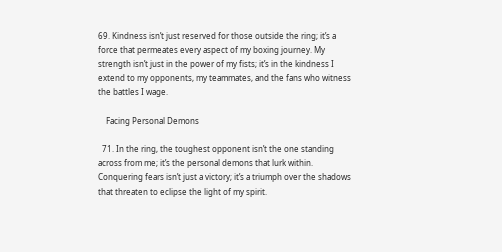69. Kindness isn’t just reserved for those outside the ring; it’s a force that permeates every aspect of my boxing journey. My strength isn’t just in the power of my fists; it’s in the kindness I extend to my opponents, my teammates, and the fans who witness the battles I wage.

    Facing Personal Demons

  71. In the ring, the toughest opponent isn’t the one standing across from me; it’s the personal demons that lurk within. Conquering fears isn’t just a victory; it’s a triumph over the shadows that threaten to eclipse the light of my spirit.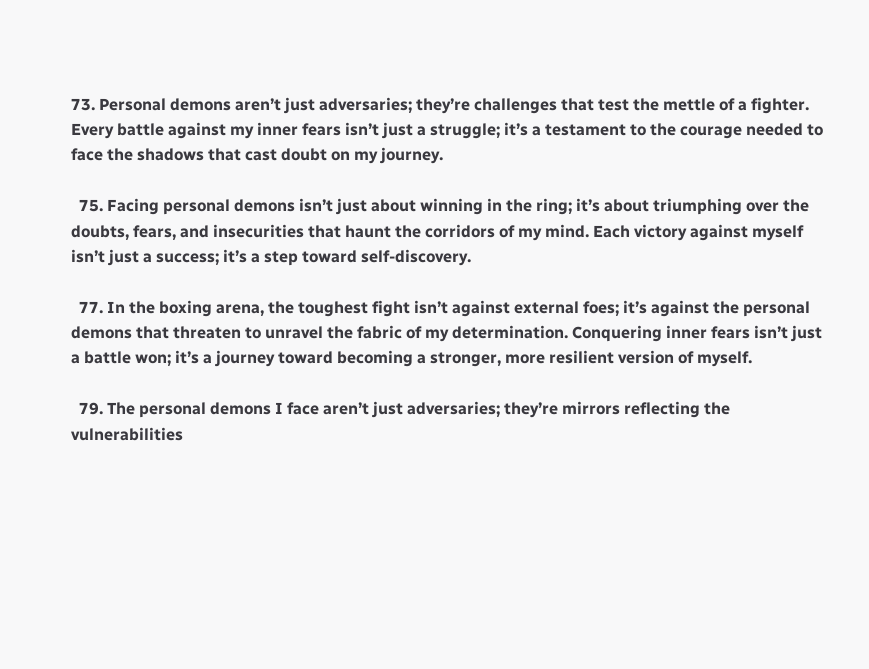73. Personal demons aren’t just adversaries; they’re challenges that test the mettle of a fighter. Every battle against my inner fears isn’t just a struggle; it’s a testament to the courage needed to face the shadows that cast doubt on my journey.

  75. Facing personal demons isn’t just about winning in the ring; it’s about triumphing over the doubts, fears, and insecurities that haunt the corridors of my mind. Each victory against myself isn’t just a success; it’s a step toward self-discovery.

  77. In the boxing arena, the toughest fight isn’t against external foes; it’s against the personal demons that threaten to unravel the fabric of my determination. Conquering inner fears isn’t just a battle won; it’s a journey toward becoming a stronger, more resilient version of myself.

  79. The personal demons I face aren’t just adversaries; they’re mirrors reflecting the vulnerabilities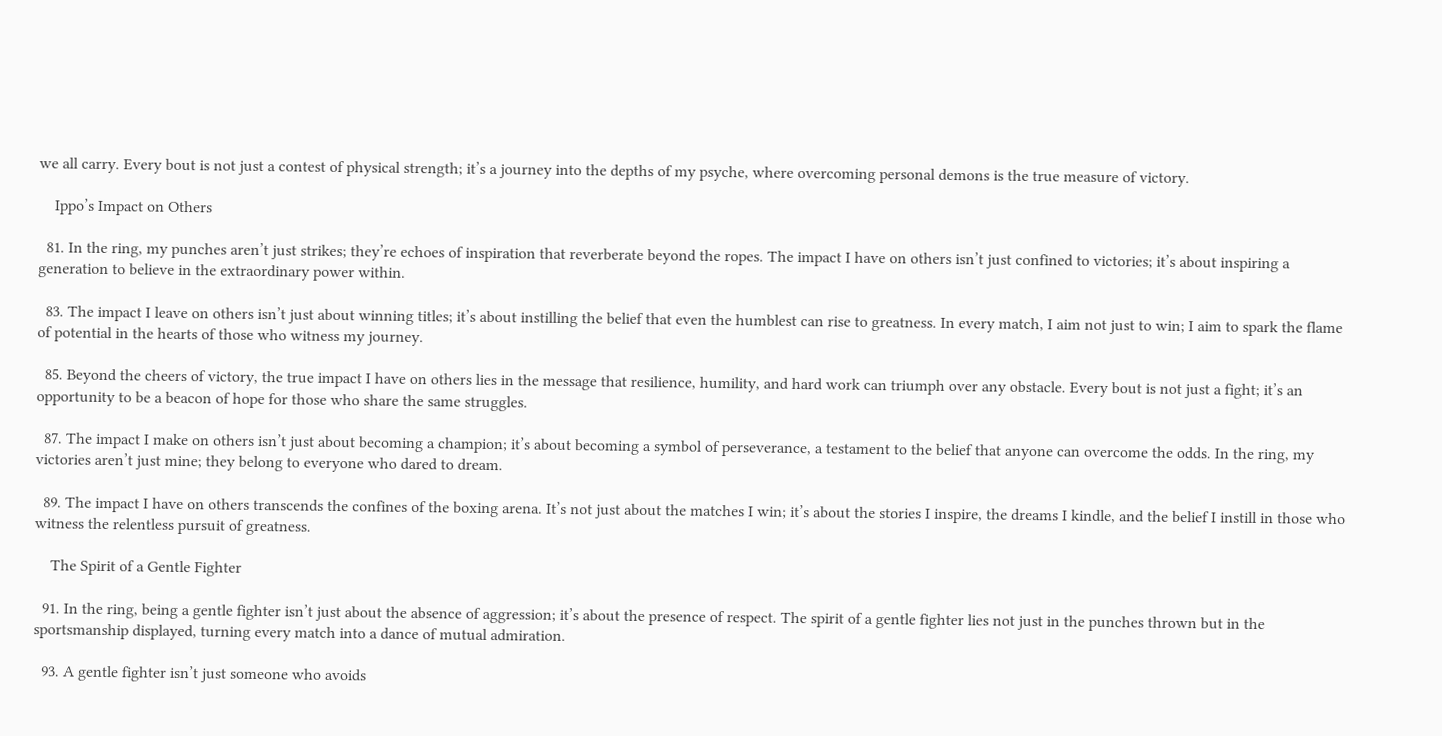we all carry. Every bout is not just a contest of physical strength; it’s a journey into the depths of my psyche, where overcoming personal demons is the true measure of victory.

    Ippo’s Impact on Others

  81. In the ring, my punches aren’t just strikes; they’re echoes of inspiration that reverberate beyond the ropes. The impact I have on others isn’t just confined to victories; it’s about inspiring a generation to believe in the extraordinary power within.

  83. The impact I leave on others isn’t just about winning titles; it’s about instilling the belief that even the humblest can rise to greatness. In every match, I aim not just to win; I aim to spark the flame of potential in the hearts of those who witness my journey.

  85. Beyond the cheers of victory, the true impact I have on others lies in the message that resilience, humility, and hard work can triumph over any obstacle. Every bout is not just a fight; it’s an opportunity to be a beacon of hope for those who share the same struggles.

  87. The impact I make on others isn’t just about becoming a champion; it’s about becoming a symbol of perseverance, a testament to the belief that anyone can overcome the odds. In the ring, my victories aren’t just mine; they belong to everyone who dared to dream.

  89. The impact I have on others transcends the confines of the boxing arena. It’s not just about the matches I win; it’s about the stories I inspire, the dreams I kindle, and the belief I instill in those who witness the relentless pursuit of greatness.

    The Spirit of a Gentle Fighter

  91. In the ring, being a gentle fighter isn’t just about the absence of aggression; it’s about the presence of respect. The spirit of a gentle fighter lies not just in the punches thrown but in the sportsmanship displayed, turning every match into a dance of mutual admiration.

  93. A gentle fighter isn’t just someone who avoids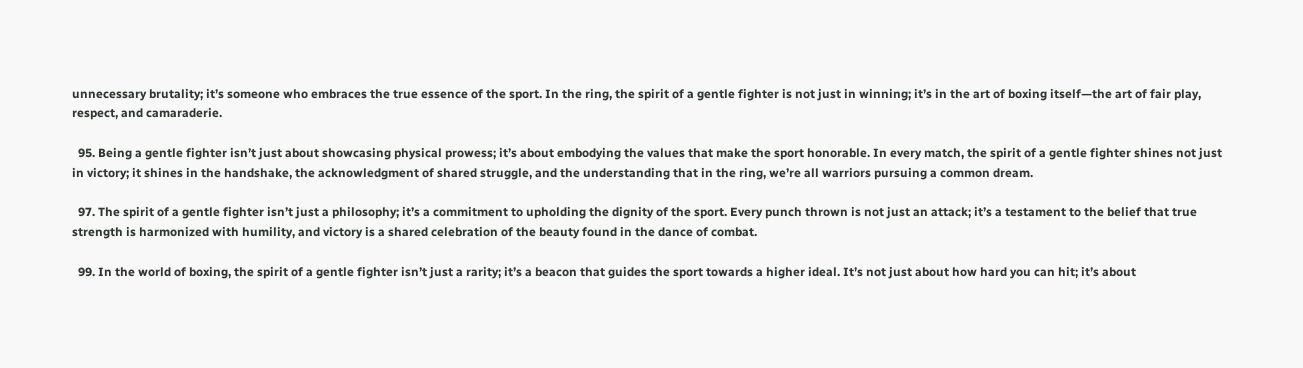unnecessary brutality; it’s someone who embraces the true essence of the sport. In the ring, the spirit of a gentle fighter is not just in winning; it’s in the art of boxing itself—the art of fair play, respect, and camaraderie.

  95. Being a gentle fighter isn’t just about showcasing physical prowess; it’s about embodying the values that make the sport honorable. In every match, the spirit of a gentle fighter shines not just in victory; it shines in the handshake, the acknowledgment of shared struggle, and the understanding that in the ring, we’re all warriors pursuing a common dream.

  97. The spirit of a gentle fighter isn’t just a philosophy; it’s a commitment to upholding the dignity of the sport. Every punch thrown is not just an attack; it’s a testament to the belief that true strength is harmonized with humility, and victory is a shared celebration of the beauty found in the dance of combat.

  99. In the world of boxing, the spirit of a gentle fighter isn’t just a rarity; it’s a beacon that guides the sport towards a higher ideal. It’s not just about how hard you can hit; it’s about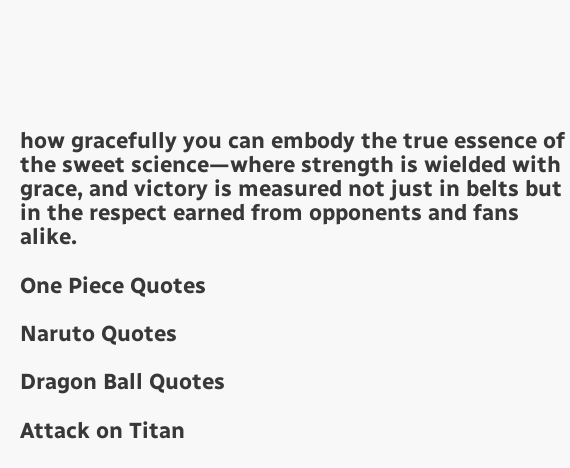how gracefully you can embody the true essence of the sweet science—where strength is wielded with grace, and victory is measured not just in belts but in the respect earned from opponents and fans alike.

One Piece Quotes

Naruto Quotes

Dragon Ball Quotes

Attack on Titan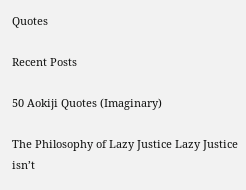Quotes

Recent Posts

50 Aokiji Quotes (Imaginary)

The Philosophy of Lazy Justice Lazy Justice isn’t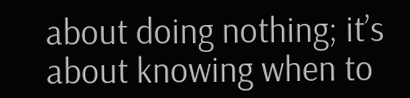about doing nothing; it’s about knowing when to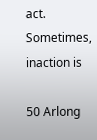act. Sometimes, inaction is

50 Arlong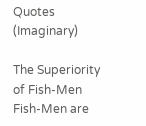Quotes (Imaginary)

The Superiority of Fish-Men Fish-Men are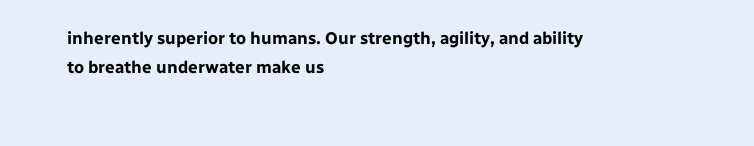inherently superior to humans. Our strength, agility, and ability to breathe underwater make us